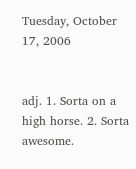Tuesday, October 17, 2006


adj. 1. Sorta on a high horse. 2. Sorta awesome.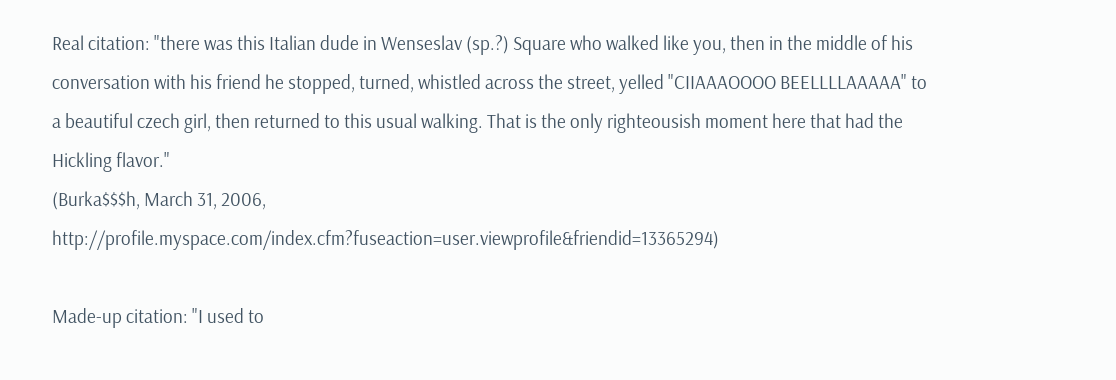Real citation: "there was this Italian dude in Wenseslav (sp.?) Square who walked like you, then in the middle of his conversation with his friend he stopped, turned, whistled across the street, yelled "CIIAAAOOOO BEELLLLAAAAA" to a beautiful czech girl, then returned to this usual walking. That is the only righteousish moment here that had the Hickling flavor."
(Burka$$$h, March 31, 2006, http://profile.myspace.com/index.cfm?fuseaction=user.viewprofile&friendid=13365294)

Made-up citation: "I used to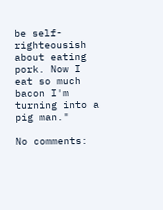be self-righteousish about eating pork. Now I eat so much bacon I'm turning into a pig man."

No comments: